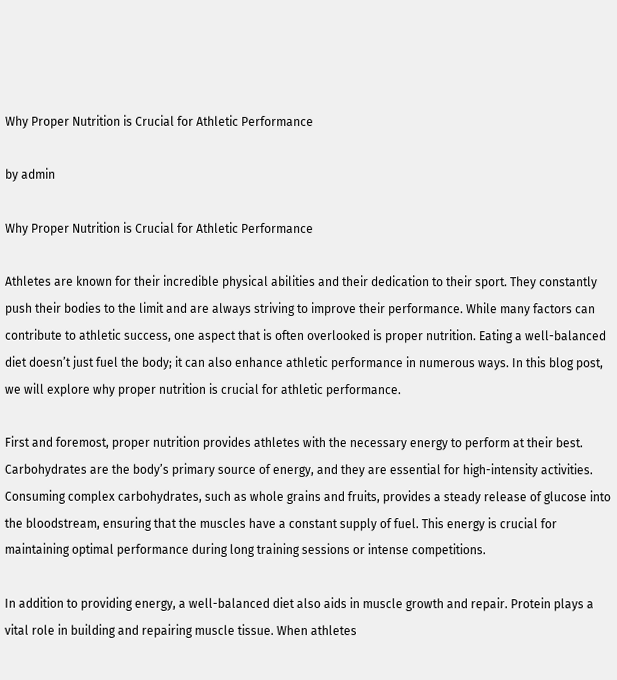Why Proper Nutrition is Crucial for Athletic Performance

by admin

Why Proper Nutrition is Crucial for Athletic Performance

Athletes are known for their incredible physical abilities and their dedication to their sport. They constantly push their bodies to the limit and are always striving to improve their performance. While many factors can contribute to athletic success, one aspect that is often overlooked is proper nutrition. Eating a well-balanced diet doesn’t just fuel the body; it can also enhance athletic performance in numerous ways. In this blog post, we will explore why proper nutrition is crucial for athletic performance.

First and foremost, proper nutrition provides athletes with the necessary energy to perform at their best. Carbohydrates are the body’s primary source of energy, and they are essential for high-intensity activities. Consuming complex carbohydrates, such as whole grains and fruits, provides a steady release of glucose into the bloodstream, ensuring that the muscles have a constant supply of fuel. This energy is crucial for maintaining optimal performance during long training sessions or intense competitions.

In addition to providing energy, a well-balanced diet also aids in muscle growth and repair. Protein plays a vital role in building and repairing muscle tissue. When athletes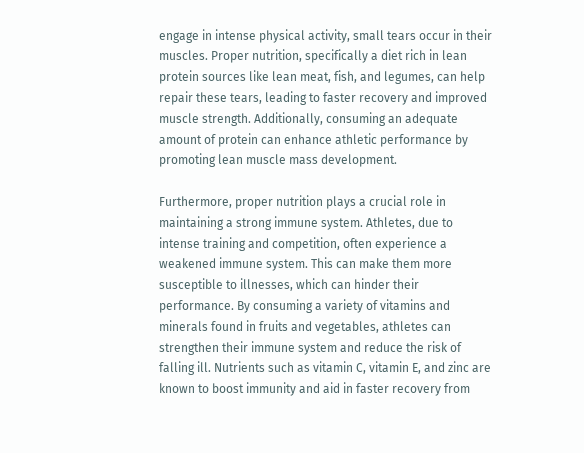engage in intense physical activity, small tears occur in their muscles. Proper nutrition, specifically a diet rich in lean protein sources like lean meat, fish, and legumes, can help repair these tears, leading to faster recovery and improved muscle strength. Additionally, consuming an adequate amount of protein can enhance athletic performance by promoting lean muscle mass development.

Furthermore, proper nutrition plays a crucial role in maintaining a strong immune system. Athletes, due to intense training and competition, often experience a weakened immune system. This can make them more susceptible to illnesses, which can hinder their performance. By consuming a variety of vitamins and minerals found in fruits and vegetables, athletes can strengthen their immune system and reduce the risk of falling ill. Nutrients such as vitamin C, vitamin E, and zinc are known to boost immunity and aid in faster recovery from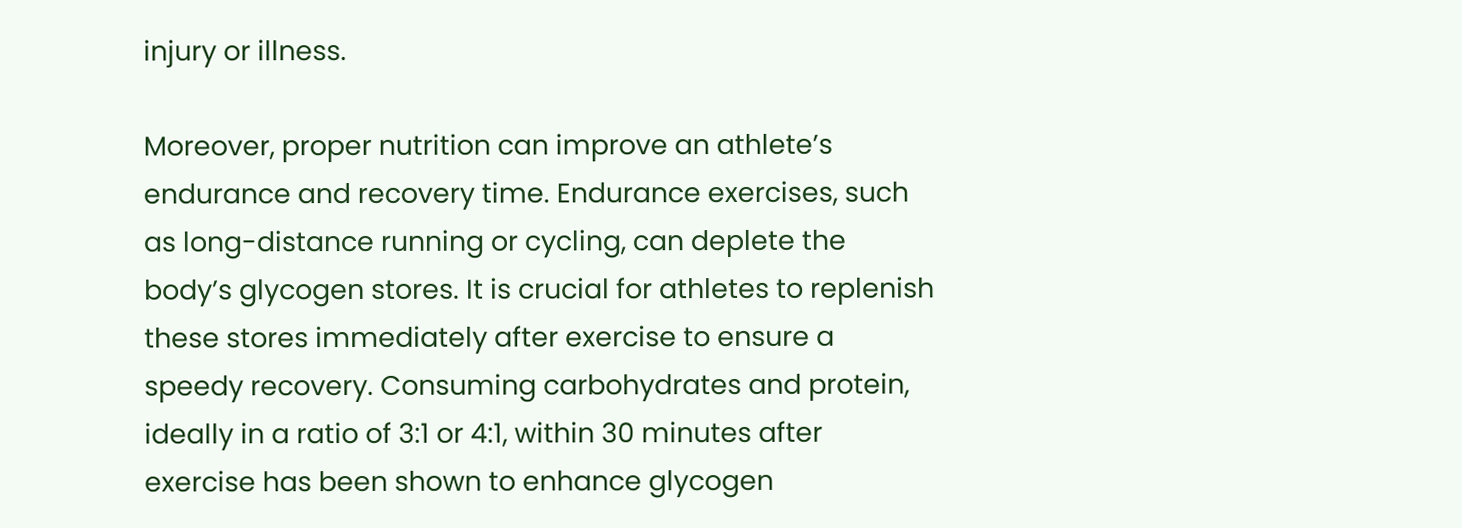injury or illness.

Moreover, proper nutrition can improve an athlete’s endurance and recovery time. Endurance exercises, such as long-distance running or cycling, can deplete the body’s glycogen stores. It is crucial for athletes to replenish these stores immediately after exercise to ensure a speedy recovery. Consuming carbohydrates and protein, ideally in a ratio of 3:1 or 4:1, within 30 minutes after exercise has been shown to enhance glycogen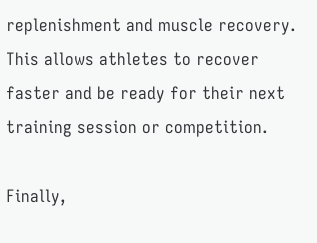replenishment and muscle recovery. This allows athletes to recover faster and be ready for their next training session or competition.

Finally,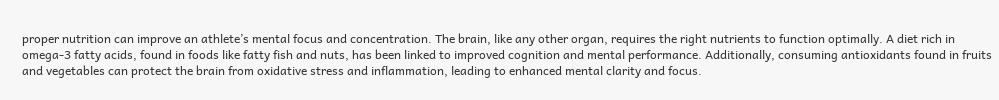proper nutrition can improve an athlete’s mental focus and concentration. The brain, like any other organ, requires the right nutrients to function optimally. A diet rich in omega-3 fatty acids, found in foods like fatty fish and nuts, has been linked to improved cognition and mental performance. Additionally, consuming antioxidants found in fruits and vegetables can protect the brain from oxidative stress and inflammation, leading to enhanced mental clarity and focus.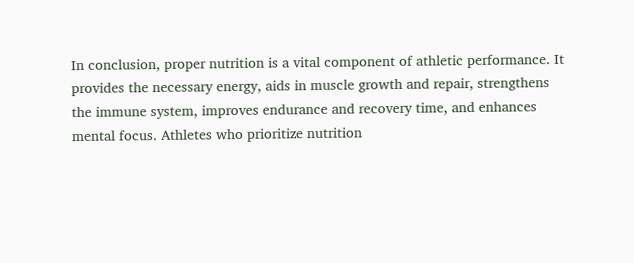In conclusion, proper nutrition is a vital component of athletic performance. It provides the necessary energy, aids in muscle growth and repair, strengthens the immune system, improves endurance and recovery time, and enhances mental focus. Athletes who prioritize nutrition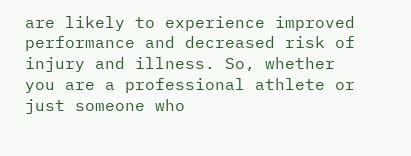are likely to experience improved performance and decreased risk of injury and illness. So, whether you are a professional athlete or just someone who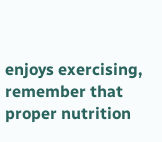enjoys exercising, remember that proper nutrition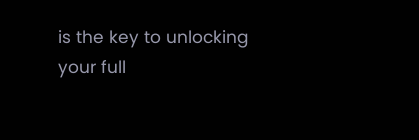is the key to unlocking your full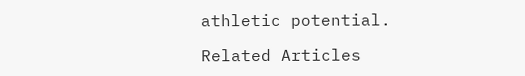athletic potential.

Related Articles